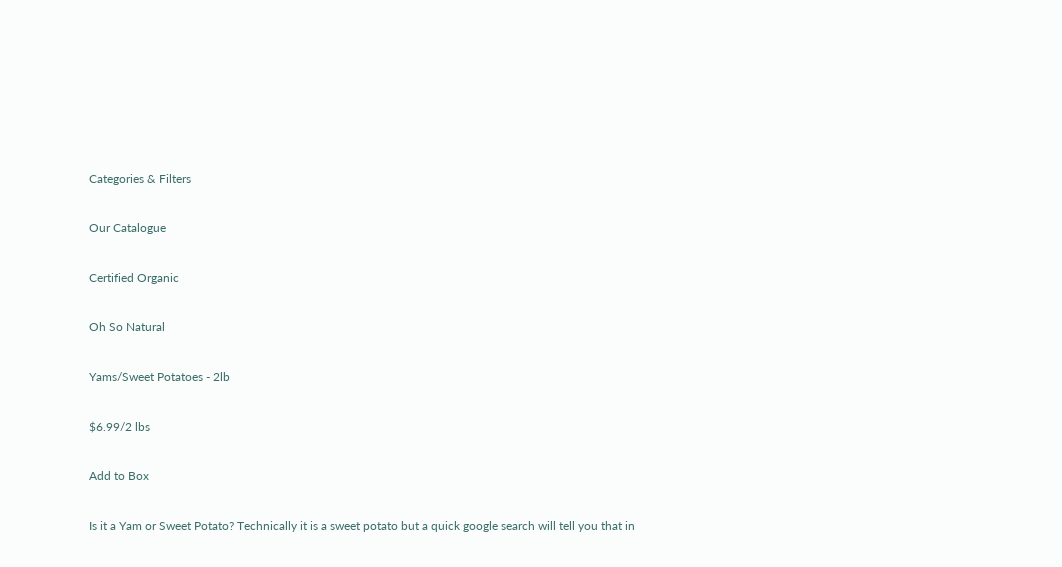Categories & Filters

Our Catalogue

Certified Organic

Oh So Natural

Yams/Sweet Potatoes - 2lb

$6.99/2 lbs

Add to Box

Is it a Yam or Sweet Potato? Technically it is a sweet potato but a quick google search will tell you that in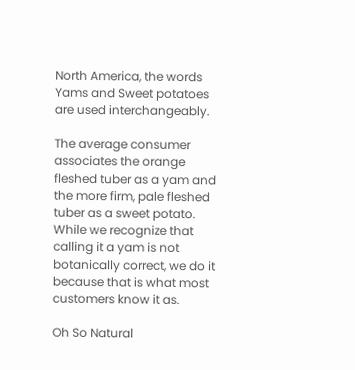North America, the words Yams and Sweet potatoes are used interchangeably.

The average consumer associates the orange fleshed tuber as a yam and the more firm, pale fleshed tuber as a sweet potato. While we recognize that calling it a yam is not botanically correct, we do it because that is what most customers know it as.

Oh So Natural